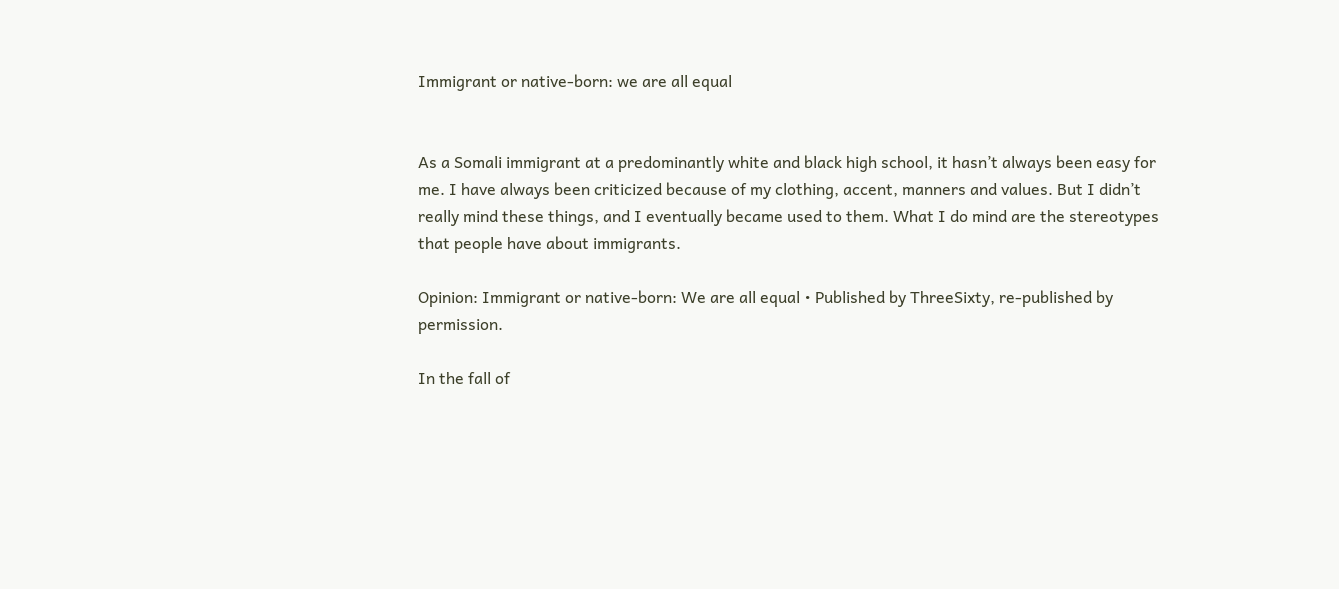Immigrant or native-born: we are all equal


As a Somali immigrant at a predominantly white and black high school, it hasn’t always been easy for me. I have always been criticized because of my clothing, accent, manners and values. But I didn’t really mind these things, and I eventually became used to them. What I do mind are the stereotypes that people have about immigrants.

Opinion: Immigrant or native-born: We are all equal • Published by ThreeSixty, re-published by permission.

In the fall of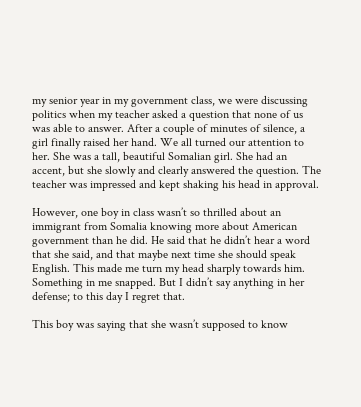my senior year in my government class, we were discussing politics when my teacher asked a question that none of us was able to answer. After a couple of minutes of silence, a girl finally raised her hand. We all turned our attention to her. She was a tall, beautiful Somalian girl. She had an accent, but she slowly and clearly answered the question. The teacher was impressed and kept shaking his head in approval.

However, one boy in class wasn’t so thrilled about an immigrant from Somalia knowing more about American government than he did. He said that he didn’t hear a word that she said, and that maybe next time she should speak English. This made me turn my head sharply towards him. Something in me snapped. But I didn’t say anything in her defense; to this day I regret that.

This boy was saying that she wasn’t supposed to know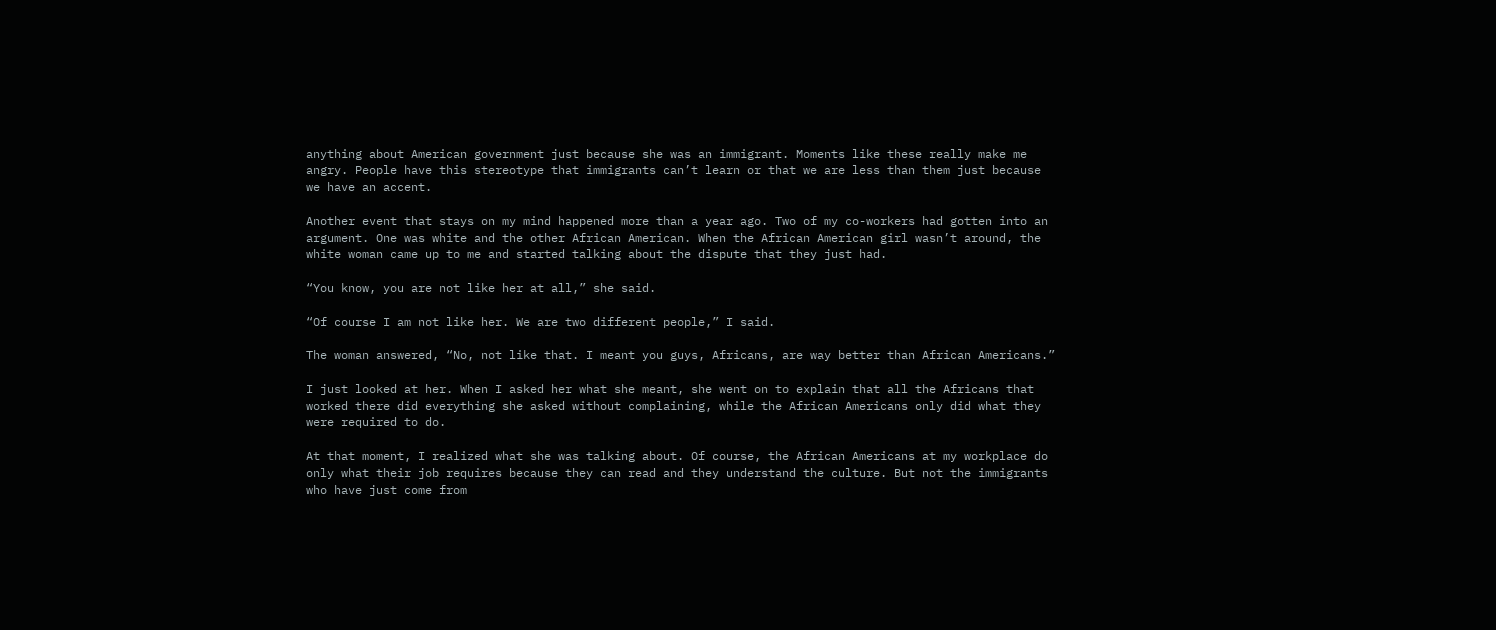anything about American government just because she was an immigrant. Moments like these really make me angry. People have this stereotype that immigrants can’t learn or that we are less than them just because we have an accent.

Another event that stays on my mind happened more than a year ago. Two of my co-workers had gotten into an argument. One was white and the other African American. When the African American girl wasn’t around, the white woman came up to me and started talking about the dispute that they just had.

“You know, you are not like her at all,” she said.

“Of course I am not like her. We are two different people,” I said.

The woman answered, “No, not like that. I meant you guys, Africans, are way better than African Americans.”

I just looked at her. When I asked her what she meant, she went on to explain that all the Africans that worked there did everything she asked without complaining, while the African Americans only did what they were required to do.

At that moment, I realized what she was talking about. Of course, the African Americans at my workplace do only what their job requires because they can read and they understand the culture. But not the immigrants who have just come from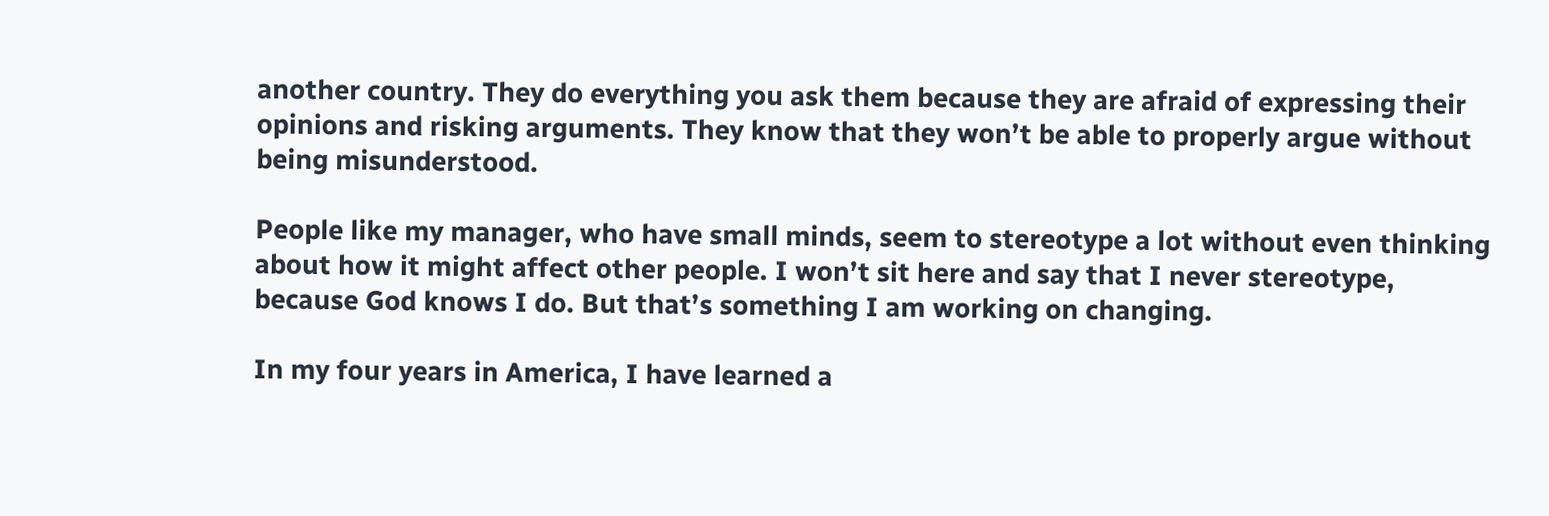another country. They do everything you ask them because they are afraid of expressing their opinions and risking arguments. They know that they won’t be able to properly argue without being misunderstood.

People like my manager, who have small minds, seem to stereotype a lot without even thinking about how it might affect other people. I won’t sit here and say that I never stereotype, because God knows I do. But that’s something I am working on changing.

In my four years in America, I have learned a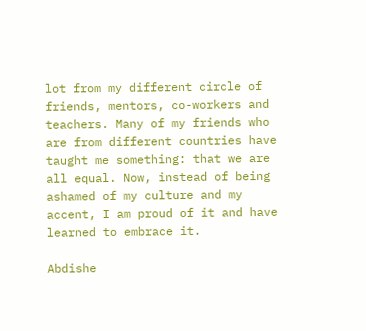lot from my different circle of friends, mentors, co-workers and teachers. Many of my friends who are from different countries have taught me something: that we are all equal. Now, instead of being ashamed of my culture and my accent, I am proud of it and have learned to embrace it.

Abdishe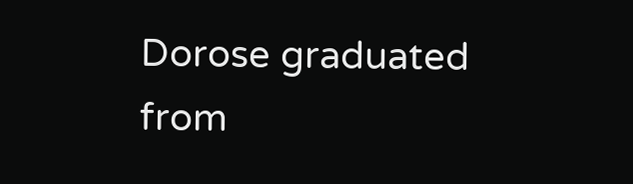Dorose graduated from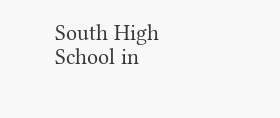South High School in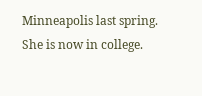Minneapolis last spring. She is now in college.